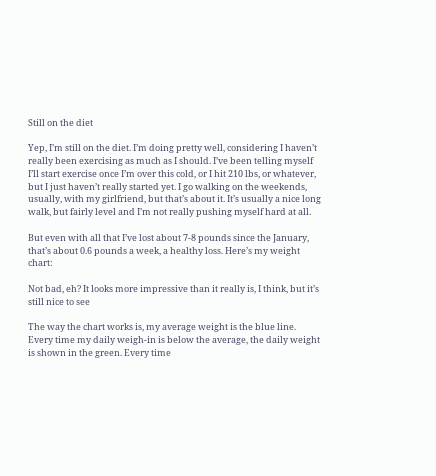Still on the diet

Yep, I’m still on the diet. I’m doing pretty well, considering I haven’t really been exercising as much as I should. I’ve been telling myself I’ll start exercise once I’m over this cold, or I hit 210 lbs, or whatever, but I just haven’t really started yet. I go walking on the weekends, usually, with my girlfriend, but that’s about it. It’s usually a nice long walk, but fairly level and I’m not really pushing myself hard at all.

But even with all that I’ve lost about 7-8 pounds since the January, that’s about 0.6 pounds a week, a healthy loss. Here’s my weight chart:

Not bad, eh? It looks more impressive than it really is, I think, but it’s still nice to see

The way the chart works is, my average weight is the blue line. Every time my daily weigh-in is below the average, the daily weight is shown in the green. Every time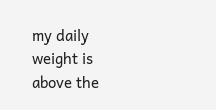my daily weight is above the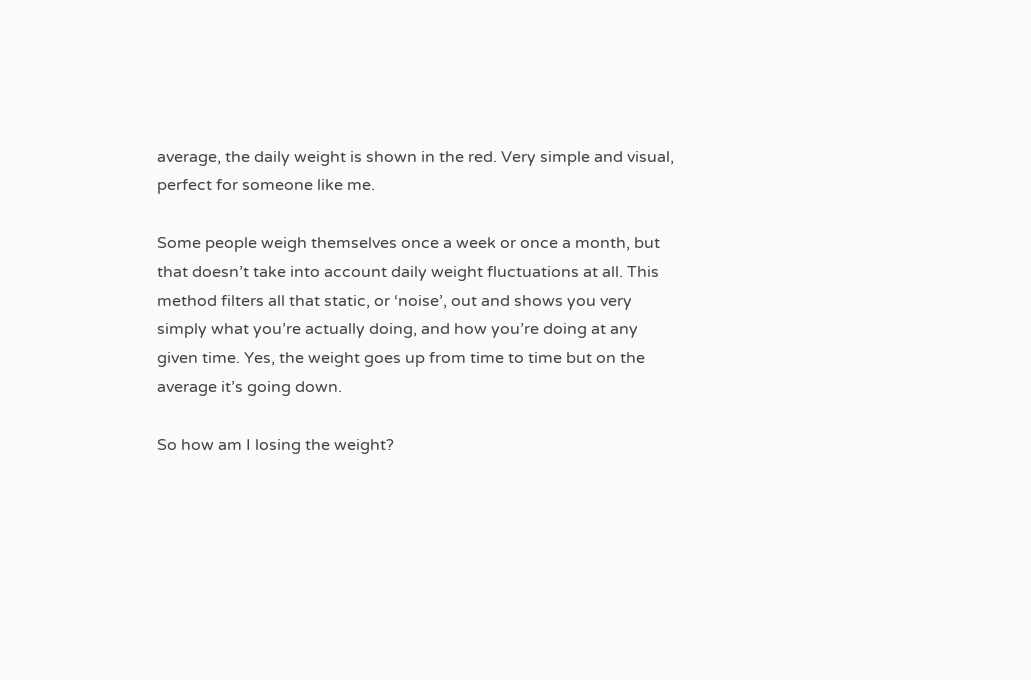average, the daily weight is shown in the red. Very simple and visual, perfect for someone like me.

Some people weigh themselves once a week or once a month, but that doesn’t take into account daily weight fluctuations at all. This method filters all that static, or ‘noise’, out and shows you very simply what you’re actually doing, and how you’re doing at any given time. Yes, the weight goes up from time to time but on the average it’s going down.

So how am I losing the weight?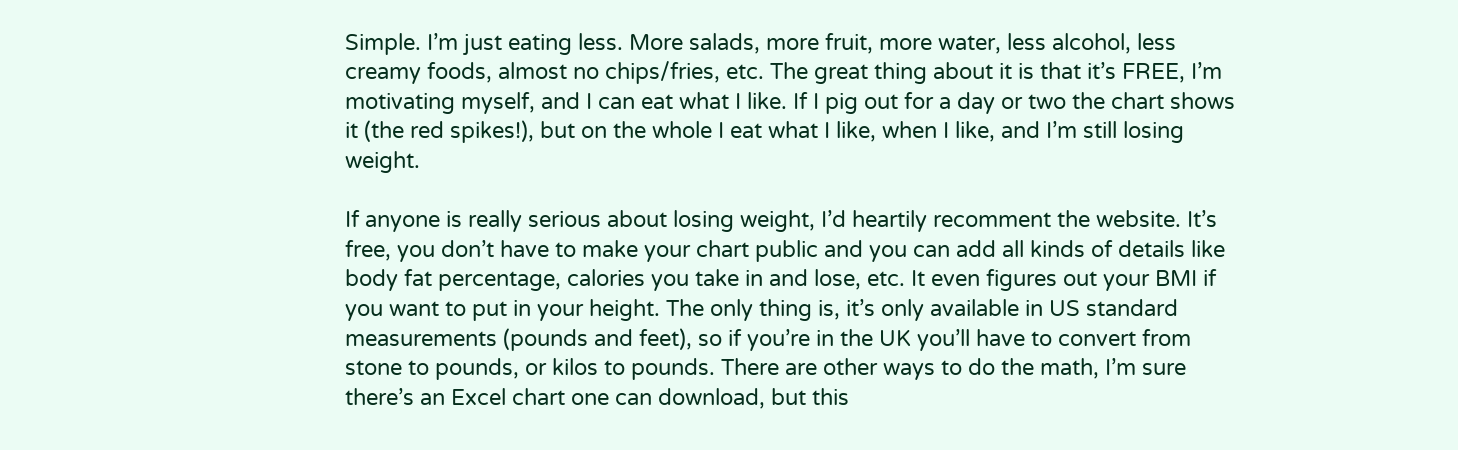Simple. I’m just eating less. More salads, more fruit, more water, less alcohol, less creamy foods, almost no chips/fries, etc. The great thing about it is that it’s FREE, I’m motivating myself, and I can eat what I like. If I pig out for a day or two the chart shows it (the red spikes!), but on the whole I eat what I like, when I like, and I’m still losing weight.

If anyone is really serious about losing weight, I’d heartily recomment the website. It’s free, you don’t have to make your chart public and you can add all kinds of details like body fat percentage, calories you take in and lose, etc. It even figures out your BMI if you want to put in your height. The only thing is, it’s only available in US standard measurements (pounds and feet), so if you’re in the UK you’ll have to convert from stone to pounds, or kilos to pounds. There are other ways to do the math, I’m sure there’s an Excel chart one can download, but this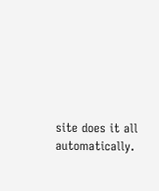site does it all automatically.